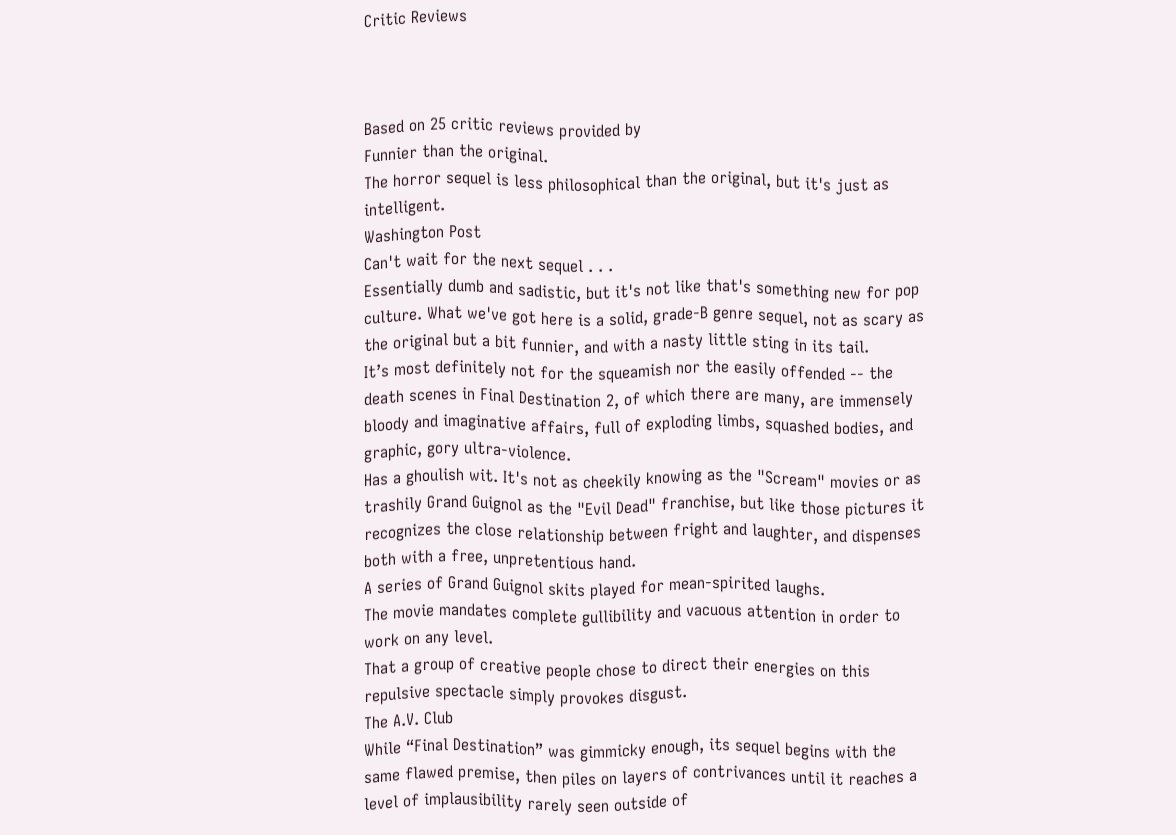Critic Reviews



Based on 25 critic reviews provided by
Funnier than the original.
The horror sequel is less philosophical than the original, but it's just as intelligent.
Washington Post
Can't wait for the next sequel . . .
Essentially dumb and sadistic, but it's not like that's something new for pop culture. What we've got here is a solid, grade-B genre sequel, not as scary as the original but a bit funnier, and with a nasty little sting in its tail.
It’s most definitely not for the squeamish nor the easily offended -- the death scenes in Final Destination 2, of which there are many, are immensely bloody and imaginative affairs, full of exploding limbs, squashed bodies, and graphic, gory ultra-violence.
Has a ghoulish wit. It's not as cheekily knowing as the "Scream" movies or as trashily Grand Guignol as the "Evil Dead" franchise, but like those pictures it recognizes the close relationship between fright and laughter, and dispenses both with a free, unpretentious hand.
A series of Grand Guignol skits played for mean-spirited laughs.
The movie mandates complete gullibility and vacuous attention in order to work on any level.
That a group of creative people chose to direct their energies on this repulsive spectacle simply provokes disgust.
The A.V. Club
While “Final Destination” was gimmicky enough, its sequel begins with the same flawed premise, then piles on layers of contrivances until it reaches a level of implausibility rarely seen outside of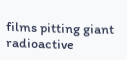films pitting giant radioactive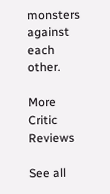monsters against each other.

More Critic Reviews

See all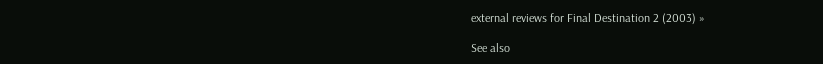external reviews for Final Destination 2 (2003) »

See also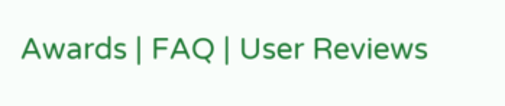Awards | FAQ | User Reviews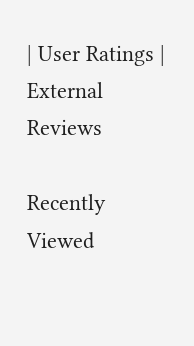| User Ratings | External Reviews

Recently Viewed